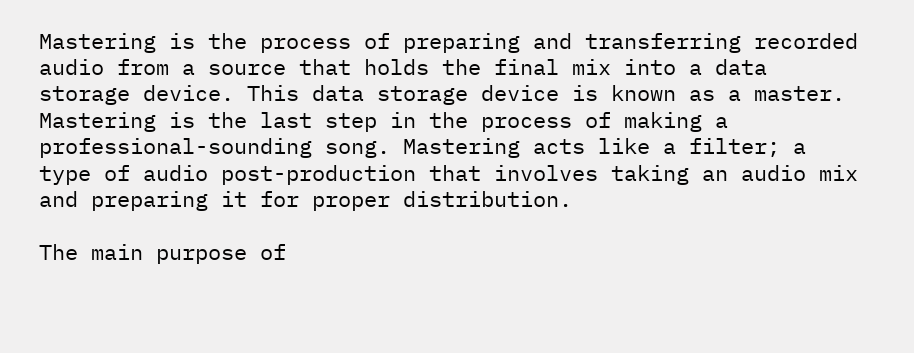Mastering is the process of preparing and transferring recorded audio from a source that holds the final mix into a data storage device. This data storage device is known as a master. Mastering is the last step in the process of making a professional-sounding song. Mastering acts like a filter; a type of audio post-production that involves taking an audio mix and preparing it for proper distribution.

The main purpose of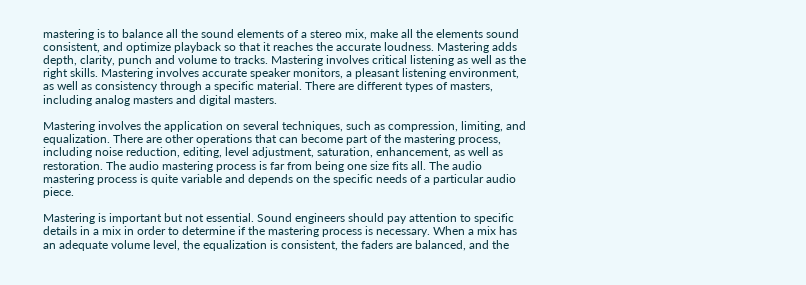mastering is to balance all the sound elements of a stereo mix, make all the elements sound consistent, and optimize playback so that it reaches the accurate loudness. Mastering adds depth, clarity, punch and volume to tracks. Mastering involves critical listening as well as the right skills. Mastering involves accurate speaker monitors, a pleasant listening environment, as well as consistency through a specific material. There are different types of masters, including analog masters and digital masters.

Mastering involves the application on several techniques, such as compression, limiting, and equalization. There are other operations that can become part of the mastering process, including noise reduction, editing, level adjustment, saturation, enhancement, as well as restoration. The audio mastering process is far from being one size fits all. The audio mastering process is quite variable and depends on the specific needs of a particular audio piece.

Mastering is important but not essential. Sound engineers should pay attention to specific details in a mix in order to determine if the mastering process is necessary. When a mix has an adequate volume level, the equalization is consistent, the faders are balanced, and the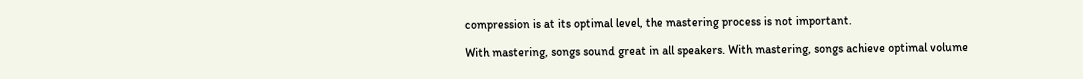compression is at its optimal level, the mastering process is not important.

With mastering, songs sound great in all speakers. With mastering, songs achieve optimal volume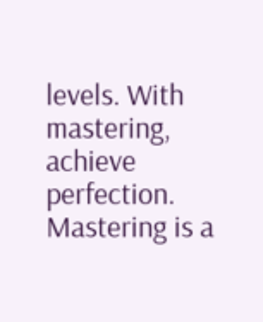levels. With mastering, achieve perfection. Mastering is a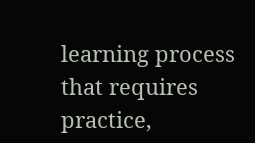learning process that requires practice,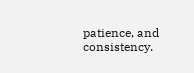patience, and consistency.